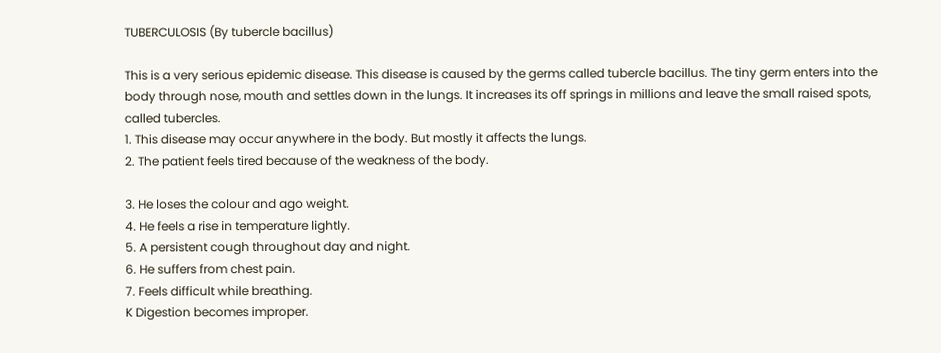TUBERCULOSIS (By tubercle bacillus)

This is a very serious epidemic disease. This disease is caused by the germs called tubercle bacillus. The tiny germ enters into the body through nose, mouth and settles down in the lungs. It increases its off springs in millions and leave the small raised spots, called tubercles.
1. This disease may occur anywhere in the body. But mostly it affects the lungs.
2. The patient feels tired because of the weakness of the body.

3. He loses the colour and ago weight.
4. He feels a rise in temperature lightly.
5. A persistent cough throughout day and night.
6. He suffers from chest pain.
7. Feels difficult while breathing.
K Digestion becomes improper.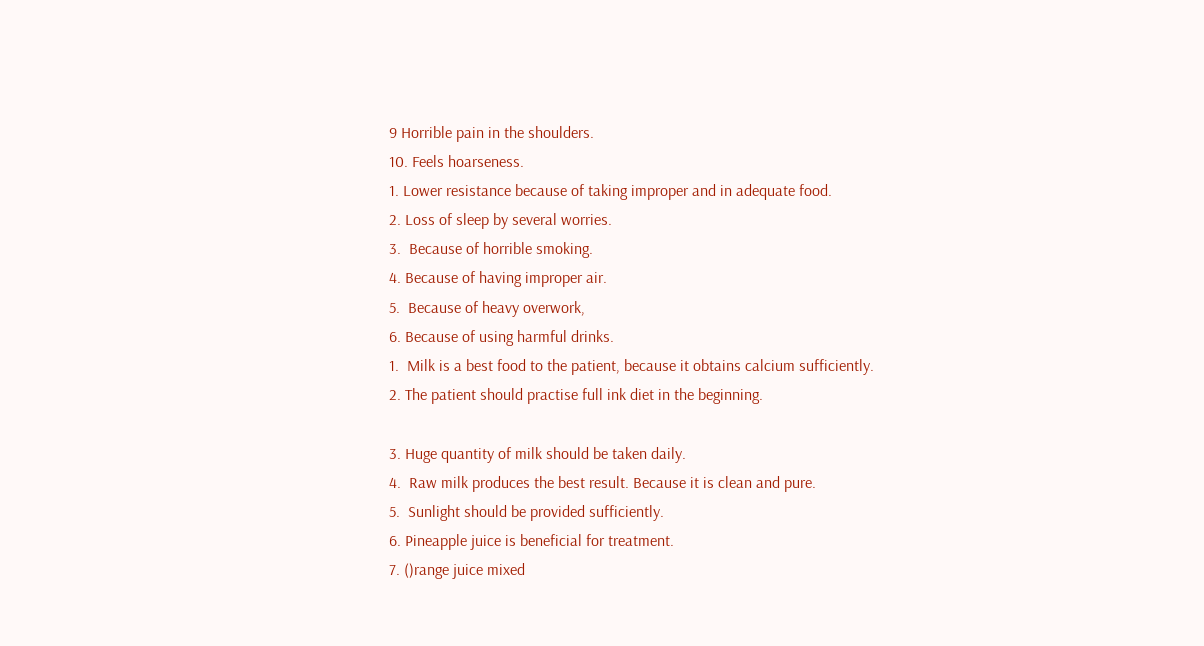9 Horrible pain in the shoulders.
10. Feels hoarseness.
1. Lower resistance because of taking improper and in adequate food.
2. Loss of sleep by several worries.
3.  Because of horrible smoking.
4. Because of having improper air.
5.  Because of heavy overwork,
6. Because of using harmful drinks.
1.  Milk is a best food to the patient, because it obtains calcium sufficiently.
2. The patient should practise full ink diet in the beginning.

3. Huge quantity of milk should be taken daily.
4.  Raw milk produces the best result. Because it is clean and pure.
5.  Sunlight should be provided sufficiently.
6. Pineapple juice is beneficial for treatment.
7. ()range juice mixed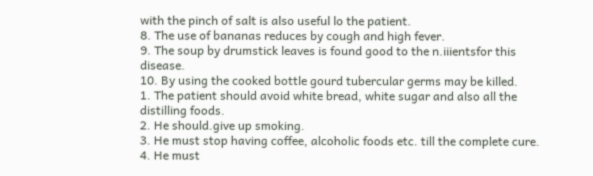with the pinch of salt is also useful lo the patient.
8. The use of bananas reduces by cough and high fever.
9. The soup by drumstick leaves is found good to the n.iiientsfor this disease.
10. By using the cooked bottle gourd tubercular germs may be killed.
1. The patient should avoid white bread, white sugar and also all the distilling foods.
2. He should.give up smoking.
3. He must stop having coffee, alcoholic foods etc. till the complete cure.
4. He must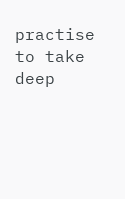practise to take deep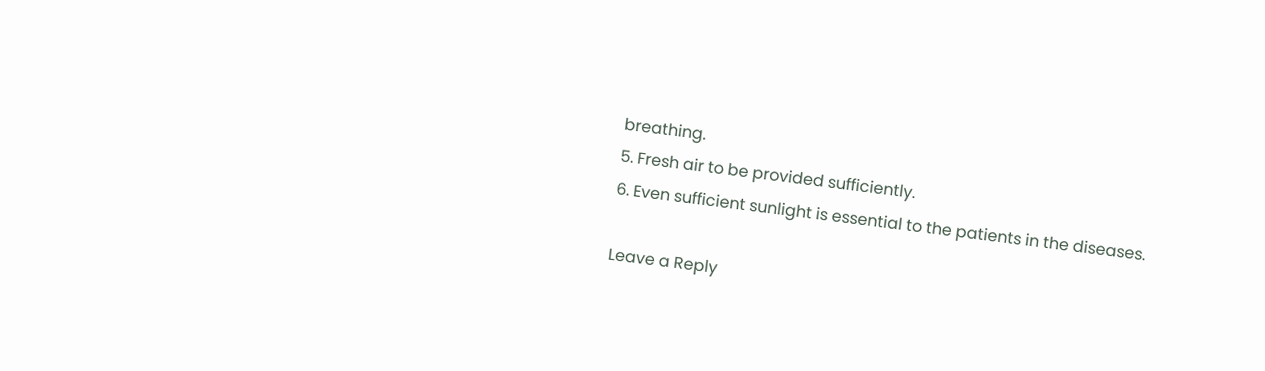breathing.
5. Fresh air to be provided sufficiently.
6. Even sufficient sunlight is essential to the patients in the diseases.

Leave a Reply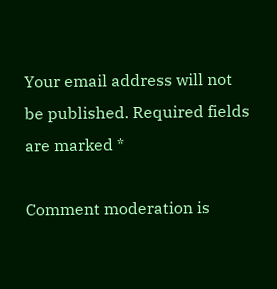Your email address will not be published. Required fields are marked *

Comment moderation is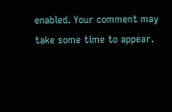enabled. Your comment may take some time to appear.